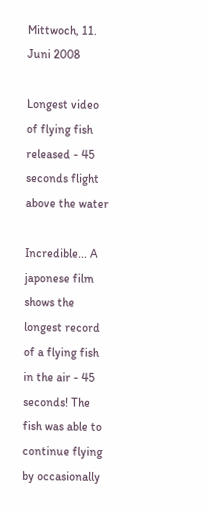Mittwoch, 11. Juni 2008

Longest video of flying fish released - 45 seconds flight above the water

Incredible... A japonese film shows the longest record of a flying fish in the air - 45 seconds! The fish was able to continue flying by occasionally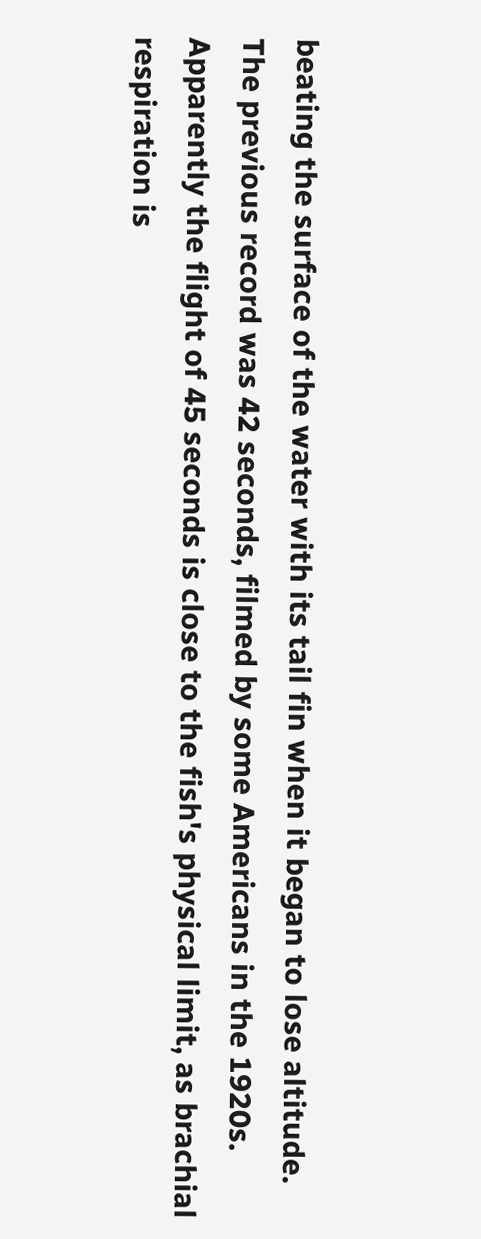beating the surface of the water with its tail fin when it began to lose altitude. The previous record was 42 seconds, filmed by some Americans in the 1920s. Apparently the flight of 45 seconds is close to the fish's physical limit, as brachial respiration is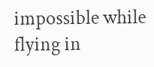impossible while flying in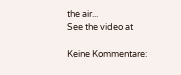the air...
See the video at

Keine Kommentare: